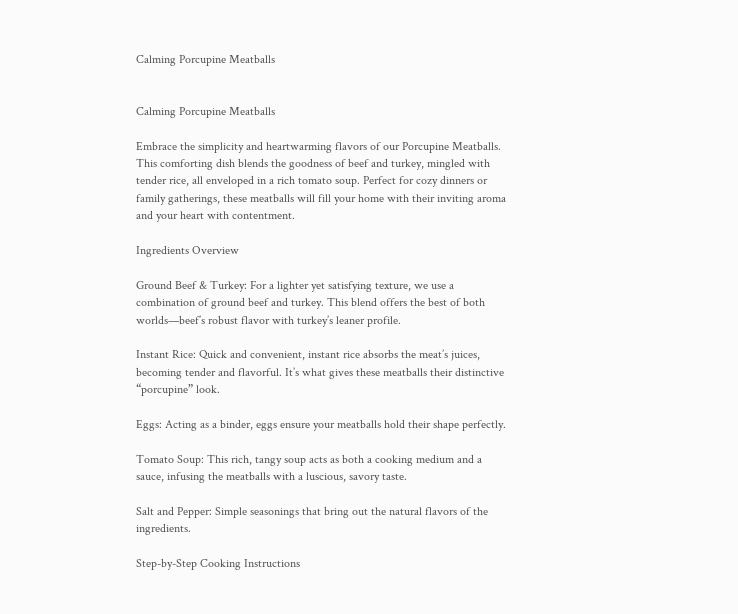Calming Porcupine Meatballs


Calming Porcupine Meatballs

Embrace the simplicity and heartwarming flavors of our Porcupine Meatballs. This comforting dish blends the goodness of beef and turkey, mingled with tender rice, all enveloped in a rich tomato soup. Perfect for cozy dinners or family gatherings, these meatballs will fill your home with their inviting aroma and your heart with contentment.

Ingredients Overview

Ground Beef & Turkey: For a lighter yet satisfying texture, we use a combination of ground beef and turkey. This blend offers the best of both worlds—beef’s robust flavor with turkey’s leaner profile.

Instant Rice: Quick and convenient, instant rice absorbs the meat’s juices, becoming tender and flavorful. It’s what gives these meatballs their distinctive “porcupine” look.

Eggs: Acting as a binder, eggs ensure your meatballs hold their shape perfectly.

Tomato Soup: This rich, tangy soup acts as both a cooking medium and a sauce, infusing the meatballs with a luscious, savory taste.

Salt and Pepper: Simple seasonings that bring out the natural flavors of the ingredients.

Step-by-Step Cooking Instructions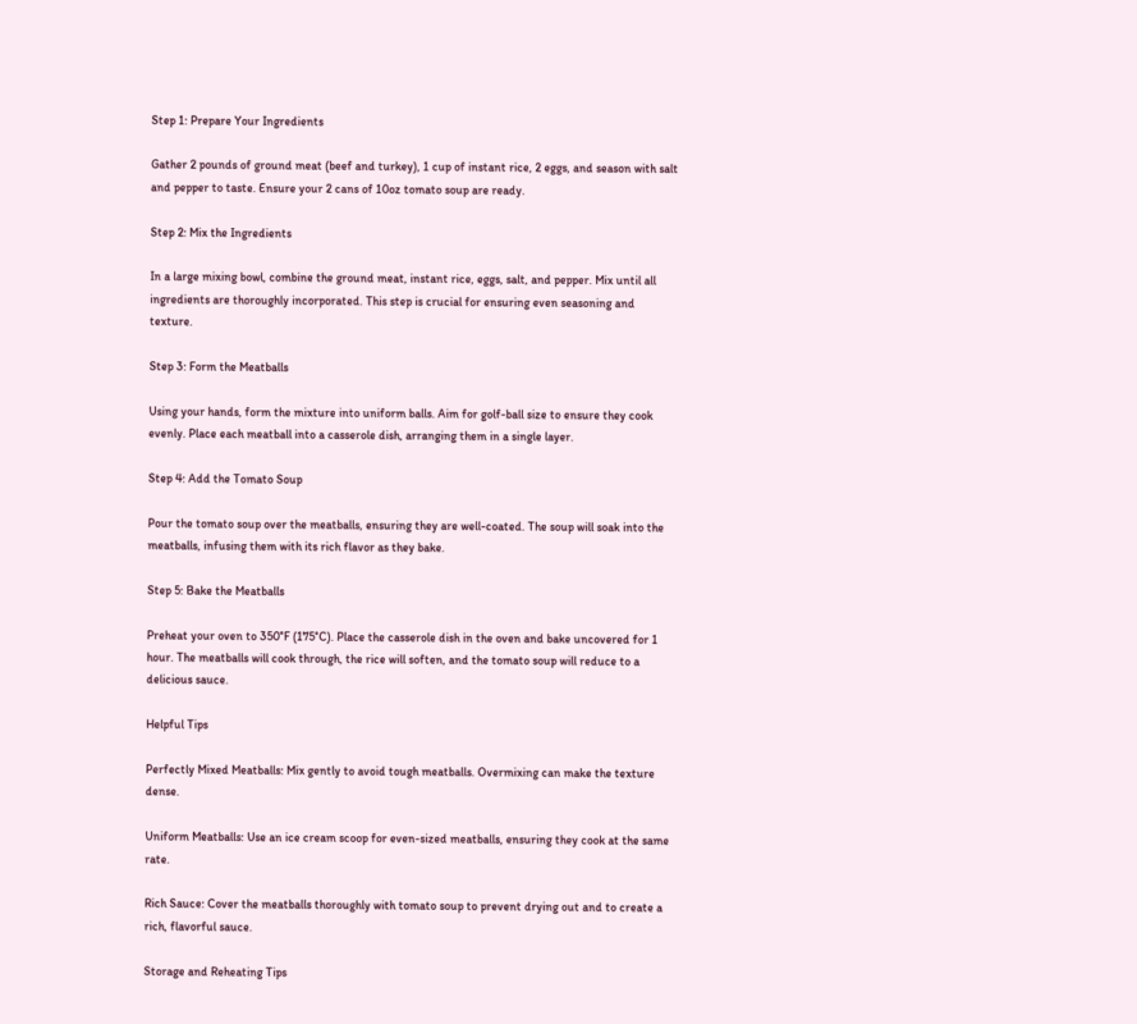Step 1: Prepare Your Ingredients

Gather 2 pounds of ground meat (beef and turkey), 1 cup of instant rice, 2 eggs, and season with salt and pepper to taste. Ensure your 2 cans of 10oz tomato soup are ready.

Step 2: Mix the Ingredients

In a large mixing bowl, combine the ground meat, instant rice, eggs, salt, and pepper. Mix until all ingredients are thoroughly incorporated. This step is crucial for ensuring even seasoning and texture.

Step 3: Form the Meatballs

Using your hands, form the mixture into uniform balls. Aim for golf-ball size to ensure they cook evenly. Place each meatball into a casserole dish, arranging them in a single layer.

Step 4: Add the Tomato Soup

Pour the tomato soup over the meatballs, ensuring they are well-coated. The soup will soak into the meatballs, infusing them with its rich flavor as they bake.

Step 5: Bake the Meatballs

Preheat your oven to 350°F (175°C). Place the casserole dish in the oven and bake uncovered for 1 hour. The meatballs will cook through, the rice will soften, and the tomato soup will reduce to a delicious sauce.

Helpful Tips

Perfectly Mixed Meatballs: Mix gently to avoid tough meatballs. Overmixing can make the texture dense.

Uniform Meatballs: Use an ice cream scoop for even-sized meatballs, ensuring they cook at the same rate.

Rich Sauce: Cover the meatballs thoroughly with tomato soup to prevent drying out and to create a rich, flavorful sauce.

Storage and Reheating Tips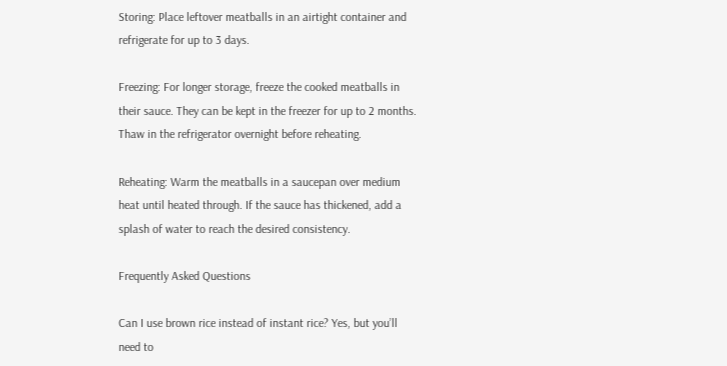Storing: Place leftover meatballs in an airtight container and refrigerate for up to 3 days.

Freezing: For longer storage, freeze the cooked meatballs in their sauce. They can be kept in the freezer for up to 2 months. Thaw in the refrigerator overnight before reheating.

Reheating: Warm the meatballs in a saucepan over medium heat until heated through. If the sauce has thickened, add a splash of water to reach the desired consistency.

Frequently Asked Questions

Can I use brown rice instead of instant rice? Yes, but you’ll need to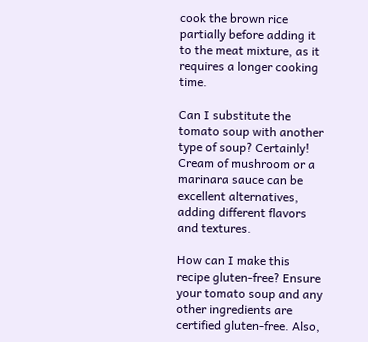cook the brown rice partially before adding it to the meat mixture, as it requires a longer cooking time.

Can I substitute the tomato soup with another type of soup? Certainly! Cream of mushroom or a marinara sauce can be excellent alternatives, adding different flavors and textures.

How can I make this recipe gluten-free? Ensure your tomato soup and any other ingredients are certified gluten-free. Also,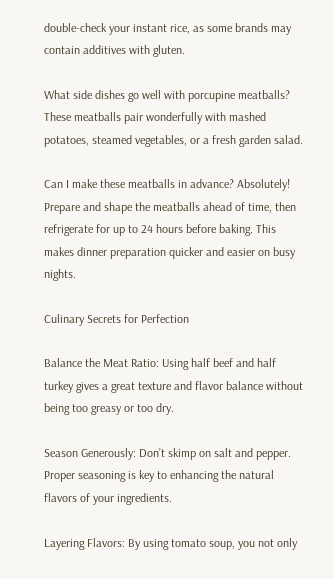double-check your instant rice, as some brands may contain additives with gluten.

What side dishes go well with porcupine meatballs? These meatballs pair wonderfully with mashed potatoes, steamed vegetables, or a fresh garden salad.

Can I make these meatballs in advance? Absolutely! Prepare and shape the meatballs ahead of time, then refrigerate for up to 24 hours before baking. This makes dinner preparation quicker and easier on busy nights.

Culinary Secrets for Perfection

Balance the Meat Ratio: Using half beef and half turkey gives a great texture and flavor balance without being too greasy or too dry.

Season Generously: Don’t skimp on salt and pepper. Proper seasoning is key to enhancing the natural flavors of your ingredients.

Layering Flavors: By using tomato soup, you not only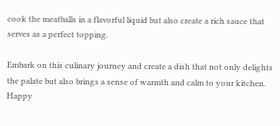cook the meatballs in a flavorful liquid but also create a rich sauce that serves as a perfect topping.

Embark on this culinary journey and create a dish that not only delights the palate but also brings a sense of warmth and calm to your kitchen. Happy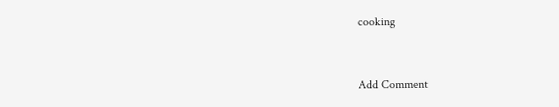cooking


Add Comment